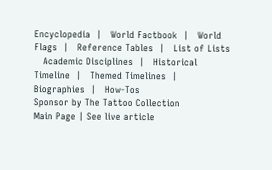Encyclopedia  |   World Factbook  |   World Flags  |   Reference Tables  |   List of Lists
   Academic Disciplines  |   Historical Timeline  |   Themed Timelines  |   Biographies  |   How-Tos
Sponsor by The Tattoo Collection
Main Page | See live article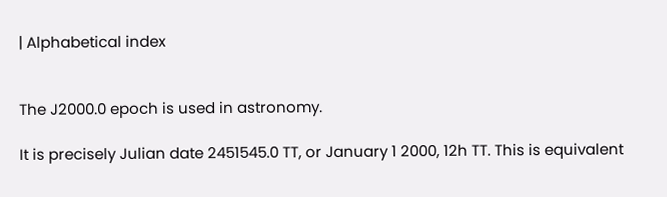| Alphabetical index


The J2000.0 epoch is used in astronomy.

It is precisely Julian date 2451545.0 TT, or January 1 2000, 12h TT. This is equivalent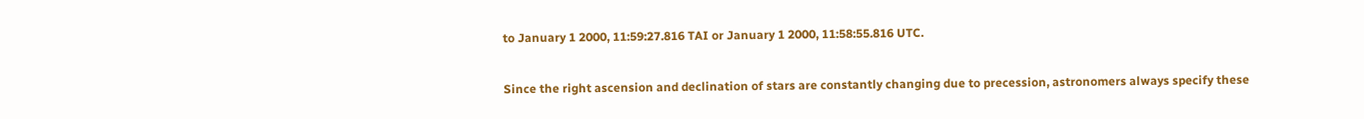to January 1 2000, 11:59:27.816 TAI or January 1 2000, 11:58:55.816 UTC.

Since the right ascension and declination of stars are constantly changing due to precession, astronomers always specify these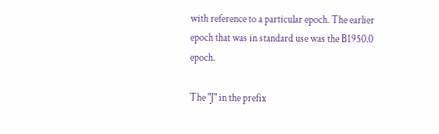with reference to a particular epoch. The earlier epoch that was in standard use was the B1950.0 epoch.

The "J" in the prefix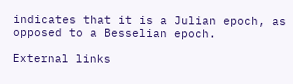indicates that it is a Julian epoch, as opposed to a Besselian epoch.

External links